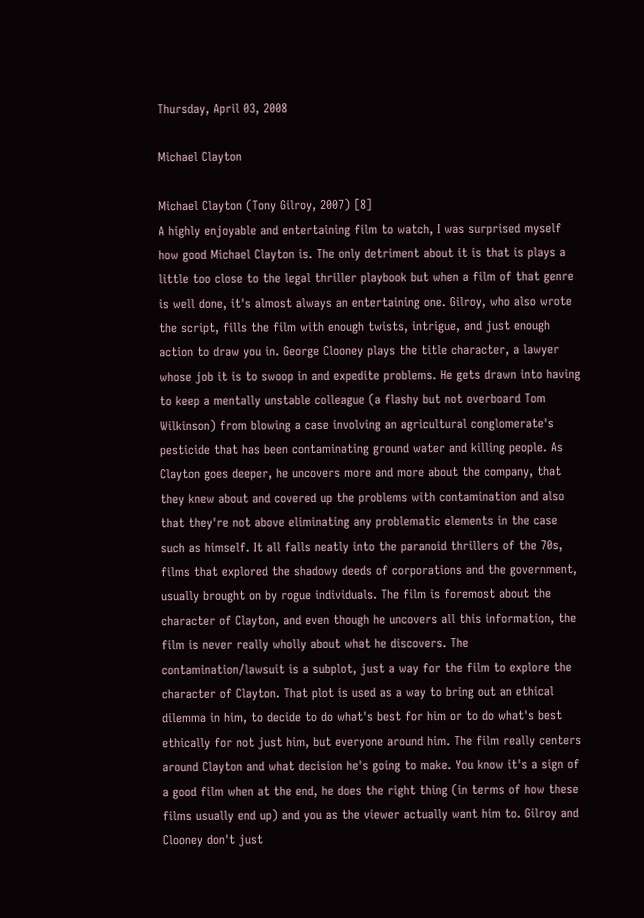Thursday, April 03, 2008

Michael Clayton

Michael Clayton (Tony Gilroy, 2007) [8]
A highly enjoyable and entertaining film to watch, I was surprised myself how good Michael Clayton is. The only detriment about it is that is plays a little too close to the legal thriller playbook but when a film of that genre is well done, it's almost always an entertaining one. Gilroy, who also wrote the script, fills the film with enough twists, intrigue, and just enough action to draw you in. George Clooney plays the title character, a lawyer whose job it is to swoop in and expedite problems. He gets drawn into having to keep a mentally unstable colleague (a flashy but not overboard Tom Wilkinson) from blowing a case involving an agricultural conglomerate's pesticide that has been contaminating ground water and killing people. As Clayton goes deeper, he uncovers more and more about the company, that they knew about and covered up the problems with contamination and also that they're not above eliminating any problematic elements in the case such as himself. It all falls neatly into the paranoid thrillers of the 70s, films that explored the shadowy deeds of corporations and the government, usually brought on by rogue individuals. The film is foremost about the character of Clayton, and even though he uncovers all this information, the film is never really wholly about what he discovers. The contamination/lawsuit is a subplot, just a way for the film to explore the character of Clayton. That plot is used as a way to bring out an ethical dilemma in him, to decide to do what's best for him or to do what's best ethically for not just him, but everyone around him. The film really centers around Clayton and what decision he's going to make. You know it's a sign of a good film when at the end, he does the right thing (in terms of how these films usually end up) and you as the viewer actually want him to. Gilroy and Clooney don't just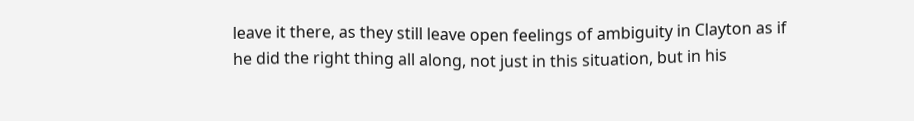leave it there, as they still leave open feelings of ambiguity in Clayton as if he did the right thing all along, not just in this situation, but in his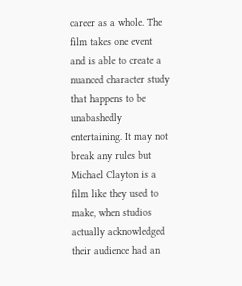career as a whole. The film takes one event and is able to create a nuanced character study that happens to be unabashedly entertaining. It may not break any rules but Michael Clayton is a film like they used to make, when studios actually acknowledged their audience had an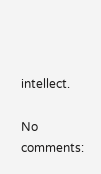intellect.

No comments: